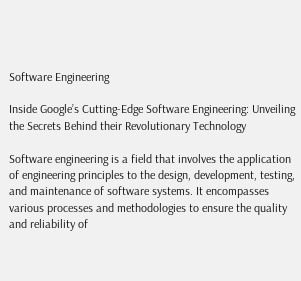Software Engineering

Inside Google’s Cutting-Edge Software Engineering: Unveiling the Secrets Behind their Revolutionary Technology

Software engineering is a field that involves the application of engineering principles to the design, development, testing, and maintenance of software systems. It encompasses various processes and methodologies to ensure the quality and reliability of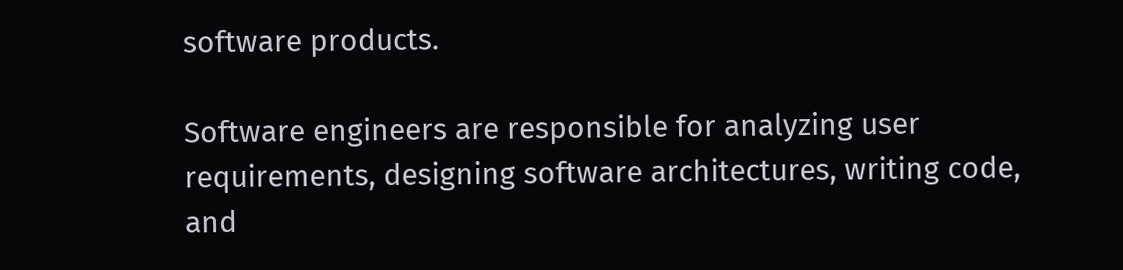software products.

Software engineers are responsible for analyzing user requirements, designing software architectures, writing code, and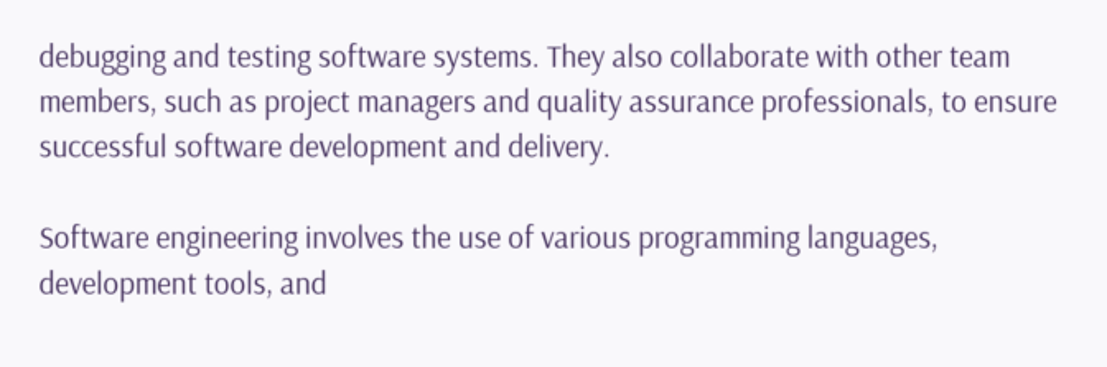debugging and testing software systems. They also collaborate with other team members, such as project managers and quality assurance professionals, to ensure successful software development and delivery.

Software engineering involves the use of various programming languages, development tools, and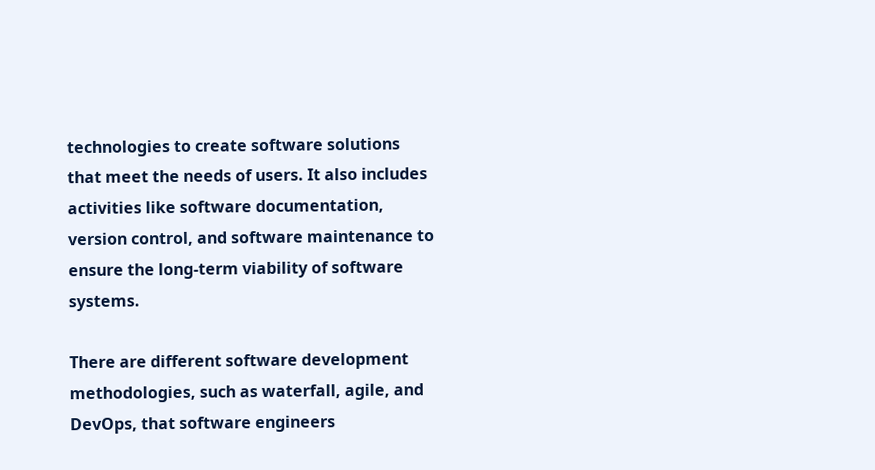technologies to create software solutions that meet the needs of users. It also includes activities like software documentation, version control, and software maintenance to ensure the long-term viability of software systems.

There are different software development methodologies, such as waterfall, agile, and DevOps, that software engineers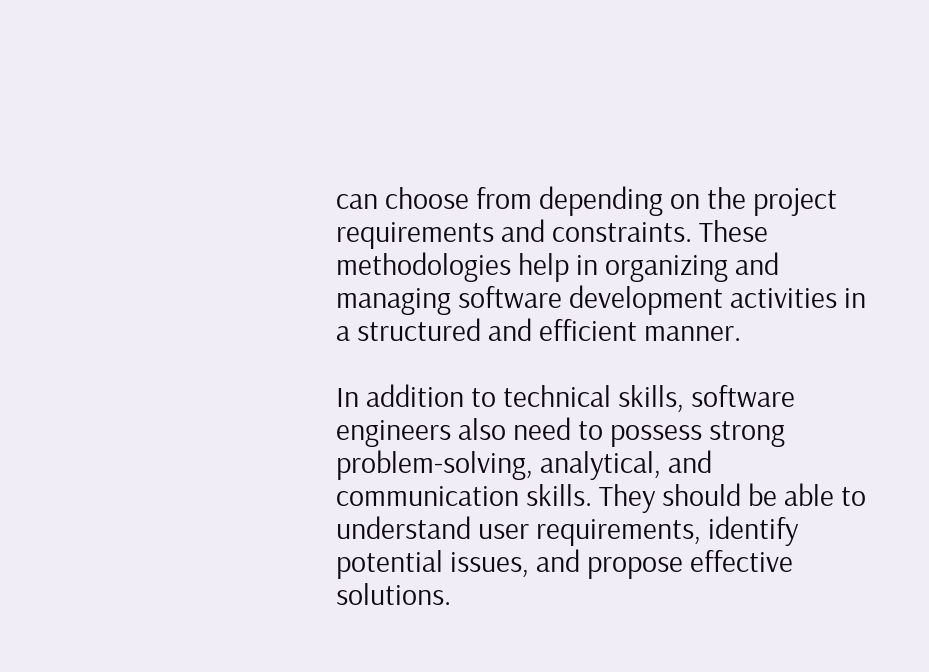can choose from depending on the project requirements and constraints. These methodologies help in organizing and managing software development activities in a structured and efficient manner.

In addition to technical skills, software engineers also need to possess strong problem-solving, analytical, and communication skills. They should be able to understand user requirements, identify potential issues, and propose effective solutions.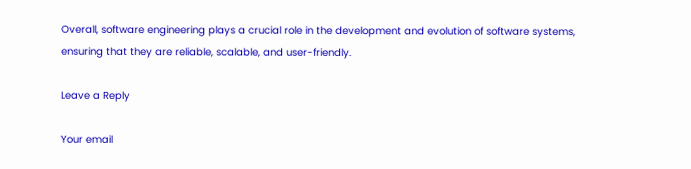Overall, software engineering plays a crucial role in the development and evolution of software systems, ensuring that they are reliable, scalable, and user-friendly.

Leave a Reply

Your email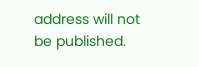address will not be published.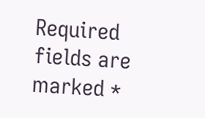Required fields are marked *